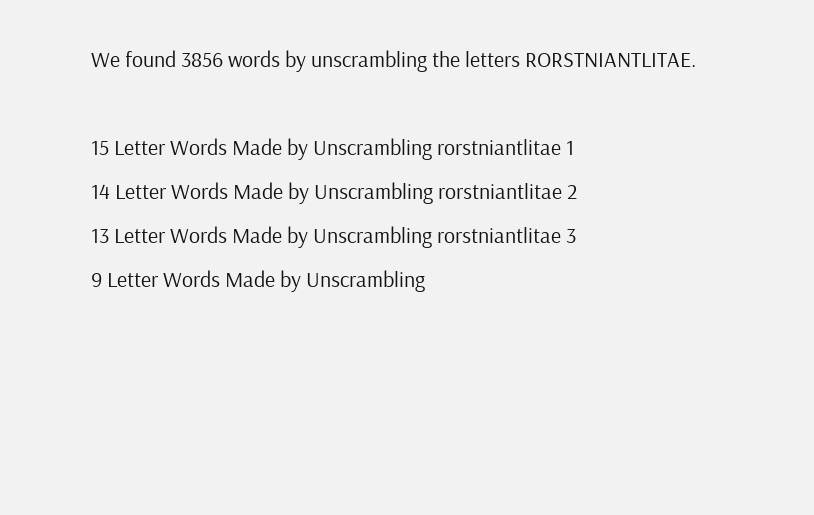We found 3856 words by unscrambling the letters RORSTNIANTLITAE.

15 Letter Words Made by Unscrambling rorstniantlitae 1
14 Letter Words Made by Unscrambling rorstniantlitae 2
13 Letter Words Made by Unscrambling rorstniantlitae 3
9 Letter Words Made by Unscrambling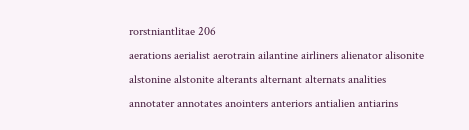rorstniantlitae 206
aerations aerialist aerotrain ailantine airliners alienator alisonite alstonine alstonite alterants alternant alternats analities annotater annotates anointers anteriors antialien antiarins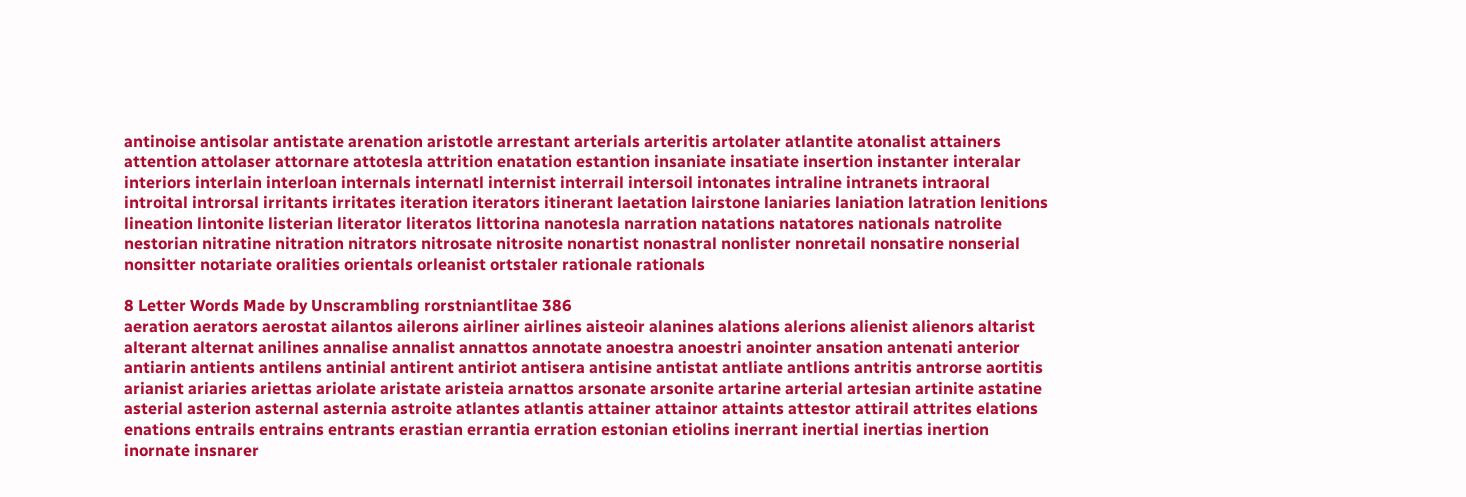antinoise antisolar antistate arenation aristotle arrestant arterials arteritis artolater atlantite atonalist attainers attention attolaser attornare attotesla attrition enatation estantion insaniate insatiate insertion instanter interalar interiors interlain interloan internals internatl internist interrail intersoil intonates intraline intranets intraoral introital introrsal irritants irritates iteration iterators itinerant laetation lairstone laniaries laniation latration lenitions lineation lintonite listerian literator literatos littorina nanotesla narration natations natatores nationals natrolite nestorian nitratine nitration nitrators nitrosate nitrosite nonartist nonastral nonlister nonretail nonsatire nonserial nonsitter notariate oralities orientals orleanist ortstaler rationale rationals

8 Letter Words Made by Unscrambling rorstniantlitae 386
aeration aerators aerostat ailantos ailerons airliner airlines aisteoir alanines alations alerions alienist alienors altarist alterant alternat anilines annalise annalist annattos annotate anoestra anoestri anointer ansation antenati anterior antiarin antients antilens antinial antirent antiriot antisera antisine antistat antliate antlions antritis antrorse aortitis arianist ariaries ariettas ariolate aristate aristeia arnattos arsonate arsonite artarine arterial artesian artinite astatine asterial asterion asternal asternia astroite atlantes atlantis attainer attainor attaints attestor attirail attrites elations enations entrails entrains entrants erastian errantia erration estonian etiolins inerrant inertial inertias inertion inornate insnarer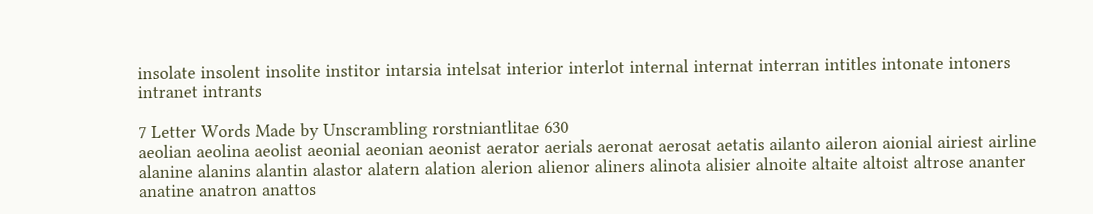insolate insolent insolite institor intarsia intelsat interior interlot internal internat interran intitles intonate intoners intranet intrants

7 Letter Words Made by Unscrambling rorstniantlitae 630
aeolian aeolina aeolist aeonial aeonian aeonist aerator aerials aeronat aerosat aetatis ailanto aileron aionial airiest airline alanine alanins alantin alastor alatern alation alerion alienor aliners alinota alisier alnoite altaite altoist altrose ananter anatine anatron anattos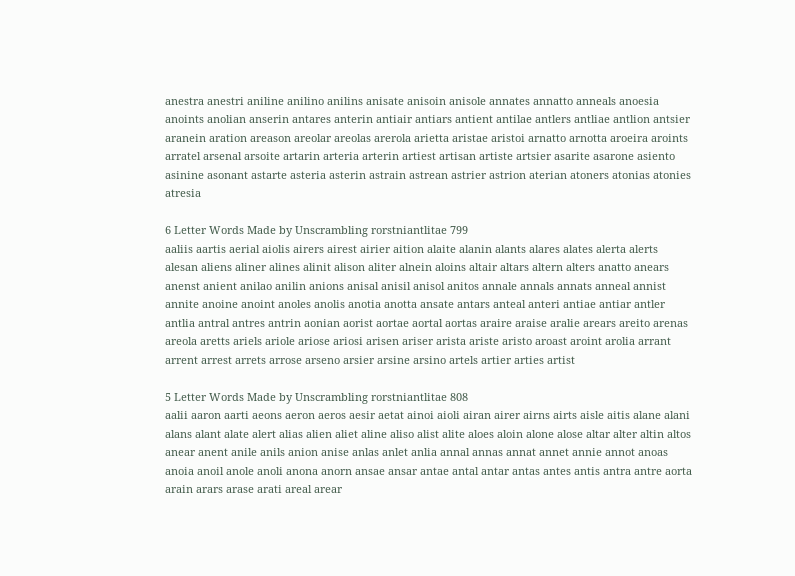anestra anestri aniline anilino anilins anisate anisoin anisole annates annatto anneals anoesia anoints anolian anserin antares anterin antiair antiars antient antilae antlers antliae antlion antsier aranein aration areason areolar areolas arerola arietta aristae aristoi arnatto arnotta aroeira aroints arratel arsenal arsoite artarin arteria arterin artiest artisan artiste artsier asarite asarone asiento asinine asonant astarte asteria asterin astrain astrean astrier astrion aterian atoners atonias atonies atresia

6 Letter Words Made by Unscrambling rorstniantlitae 799
aaliis aartis aerial aiolis airers airest airier aition alaite alanin alants alares alates alerta alerts alesan aliens aliner alines alinit alison aliter alnein aloins altair altars altern alters anatto anears anenst anient anilao anilin anions anisal anisil anisol anitos annale annals annats anneal annist annite anoine anoint anoles anolis anotia anotta ansate antars anteal anteri antiae antiar antler antlia antral antres antrin aonian aorist aortae aortal aortas araire araise aralie arears areito arenas areola aretts ariels ariole ariose ariosi arisen ariser arista ariste aristo aroast aroint arolia arrant arrent arrest arrets arrose arseno arsier arsine arsino artels artier arties artist

5 Letter Words Made by Unscrambling rorstniantlitae 808
aalii aaron aarti aeons aeron aeros aesir aetat ainoi aioli airan airer airns airts aisle aitis alane alani alans alant alate alert alias alien aliet aline aliso alist alite aloes aloin alone alose altar alter altin altos anear anent anile anils anion anise anlas anlet anlia annal annas annat annet annie annot anoas anoia anoil anole anoli anona anorn ansae ansar antae antal antar antas antes antis antra antre aorta arain arars arase arati areal arear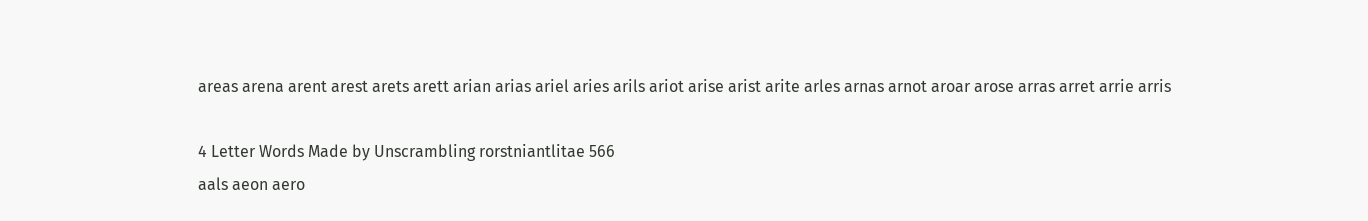areas arena arent arest arets arett arian arias ariel aries arils ariot arise arist arite arles arnas arnot aroar arose arras arret arrie arris

4 Letter Words Made by Unscrambling rorstniantlitae 566
aals aeon aero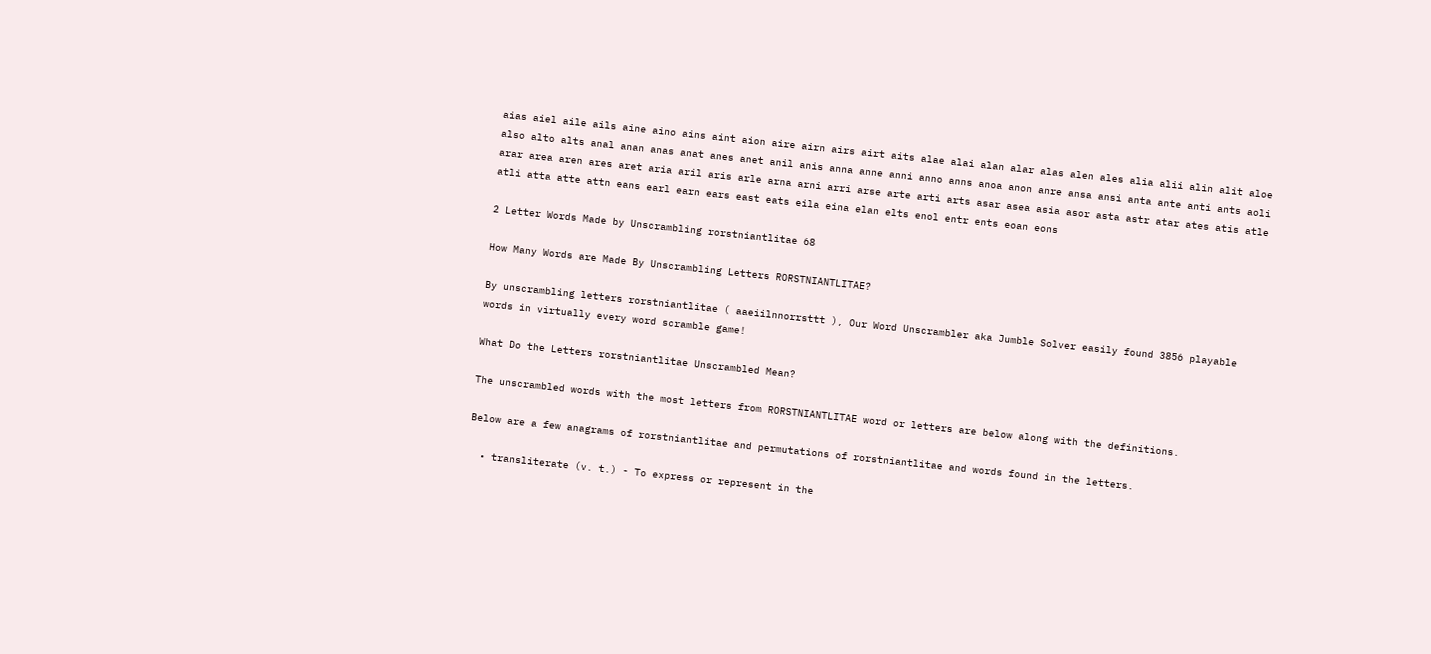aias aiel aile ails aine aino ains aint aion aire airn airs airt aits alae alai alan alar alas alen ales alia alii alin alit aloe also alto alts anal anan anas anat anes anet anil anis anna anne anni anno anns anoa anon anre ansa ansi anta ante anti ants aoli arar area aren ares aret aria aril aris arle arna arni arri arse arte arti arts asar asea asia asor asta astr atar ates atis atle atli atta atte attn eans earl earn ears east eats eila eina elan elts enol entr ents eoan eons

2 Letter Words Made by Unscrambling rorstniantlitae 68

How Many Words are Made By Unscrambling Letters RORSTNIANTLITAE?

By unscrambling letters rorstniantlitae ( aaeiilnnorrsttt ), Our Word Unscrambler aka Jumble Solver easily found 3856 playable words in virtually every word scramble game!

What Do the Letters rorstniantlitae Unscrambled Mean?

The unscrambled words with the most letters from RORSTNIANTLITAE word or letters are below along with the definitions.

Below are a few anagrams of rorstniantlitae and permutations of rorstniantlitae and words found in the letters.

  • transliterate (v. t.) - To express or represent in the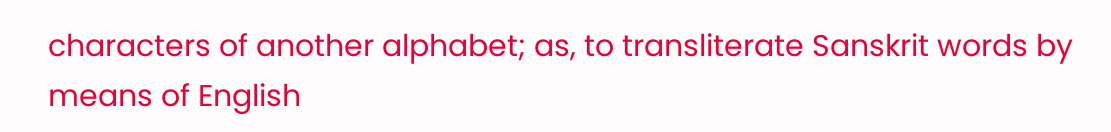characters of another alphabet; as, to transliterate Sanskrit words by means of English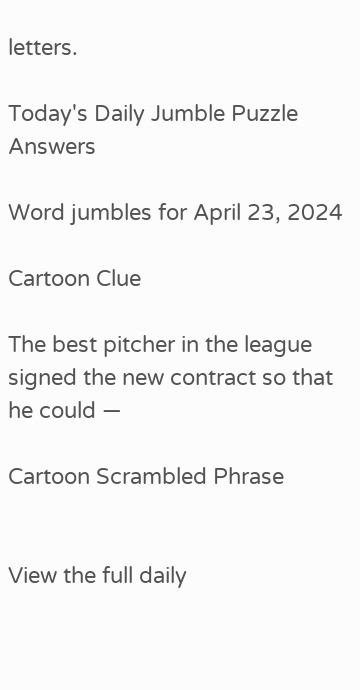letters.

Today's Daily Jumble Puzzle Answers

Word jumbles for April 23, 2024

Cartoon Clue

The best pitcher in the league signed the new contract so that he could —

Cartoon Scrambled Phrase


View the full daily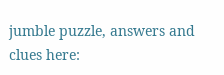jumble puzzle, answers and clues here: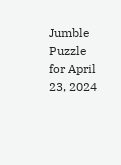Jumble Puzzle for April 23, 2024